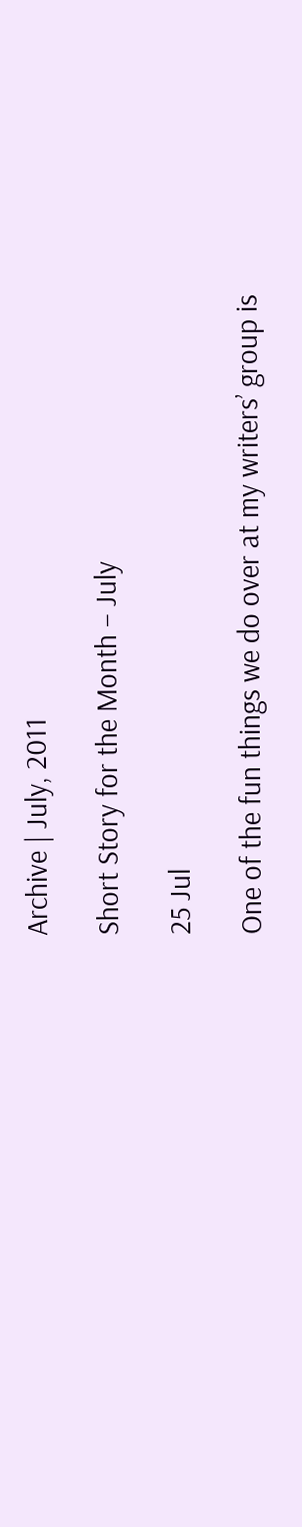Archive | July, 2011

Short Story for the Month – July

25 Jul

One of the fun things we do over at my writers’ group is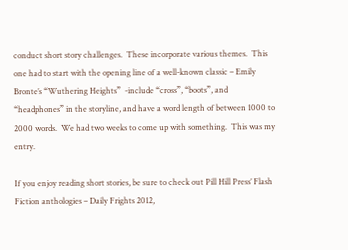conduct short story challenges.  These incorporate various themes.  This one had to start with the opening line of a well-known classic – Emily Bronte’s “Wuthering Heights”  -include “cross”, “boots”, and “headphones” in the storyline, and have a word length of between 1000 to 2000 words.  We had two weeks to come up with something.  This was my entry.

If you enjoy reading short stories, be sure to check out Pill Hill Press’ Flash Fiction anthologies – Daily Frights 2012,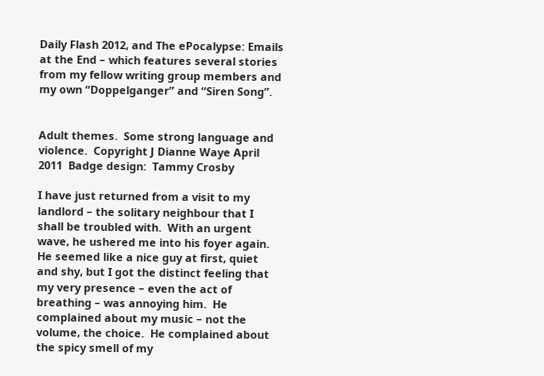Daily Flash 2012, and The ePocalypse: Emails at the End – which features several stories from my fellow writing group members and my own “Doppelganger” and “Siren Song”.


Adult themes.  Some strong language and violence.  Copyright J Dianne Waye April 2011  Badge design:  Tammy Crosby

I have just returned from a visit to my landlord – the solitary neighbour that I shall be troubled with.  With an urgent wave, he ushered me into his foyer again.  He seemed like a nice guy at first, quiet and shy, but I got the distinct feeling that my very presence – even the act of breathing – was annoying him.  He complained about my music – not the volume, the choice.  He complained about the spicy smell of my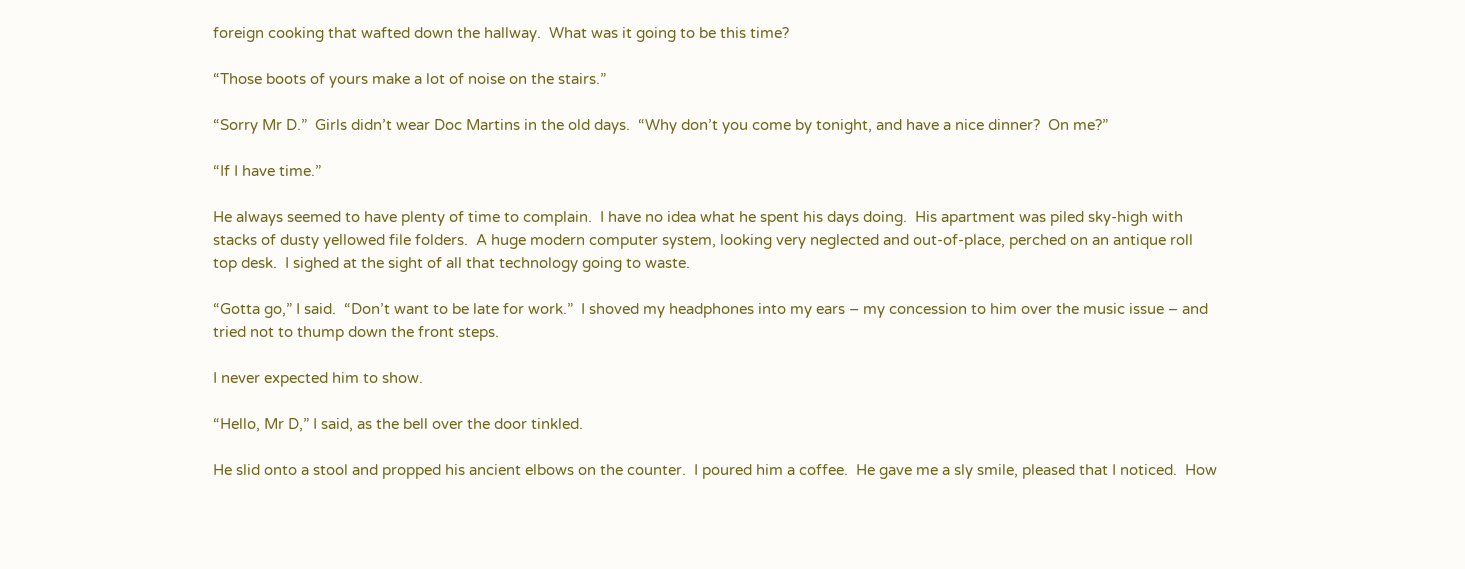foreign cooking that wafted down the hallway.  What was it going to be this time?

“Those boots of yours make a lot of noise on the stairs.”

“Sorry Mr D.”  Girls didn’t wear Doc Martins in the old days.  “Why don’t you come by tonight, and have a nice dinner?  On me?”

“If I have time.”

He always seemed to have plenty of time to complain.  I have no idea what he spent his days doing.  His apartment was piled sky-high with stacks of dusty yellowed file folders.  A huge modern computer system, looking very neglected and out-of-place, perched on an antique roll top desk.  I sighed at the sight of all that technology going to waste.

“Gotta go,” I said.  “Don’t want to be late for work.”  I shoved my headphones into my ears – my concession to him over the music issue – and tried not to thump down the front steps.

I never expected him to show.

“Hello, Mr D,” I said, as the bell over the door tinkled.

He slid onto a stool and propped his ancient elbows on the counter.  I poured him a coffee.  He gave me a sly smile, pleased that I noticed.  How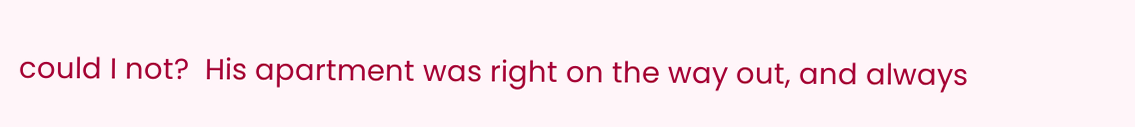could I not?  His apartment was right on the way out, and always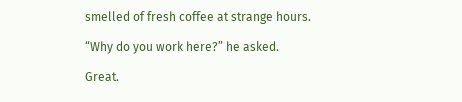smelled of fresh coffee at strange hours.

“Why do you work here?” he asked.

Great.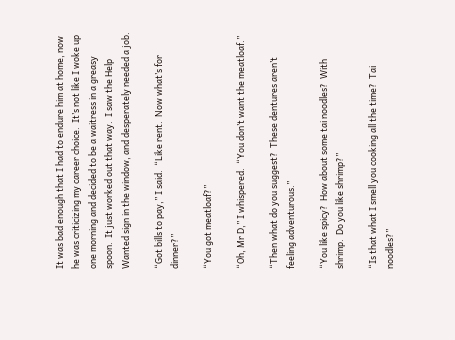It was bad enough that I had to endure him at home, now he was criticizing my career choice.  It’s not like I woke up one morning and decided to be a waitress in a greasy spoon.  It just worked out that way.  I saw the Help Wanted sign in the window, and desperately needed a job.

“Got bills to pay,” I said.  “Like rent.  Now what’s for dinner?”

“You got meatloaf?”

“Oh, Mr D,” I whispered.  “You don’t want the meatloaf.”

“Then what do you suggest?  These dentures aren’t feeling adventurous.”

“You like spicy?  How about some tai noodles?  With shrimp.  Do you like shrimp?”

“Is that what I smell you cooking all the time?  Tai noodles?”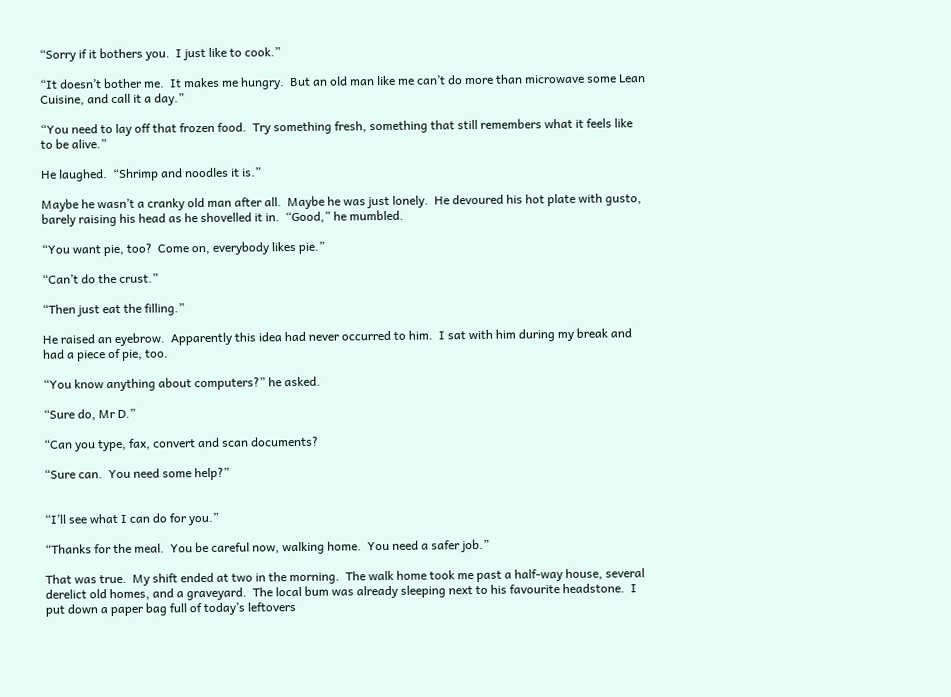“Sorry if it bothers you.  I just like to cook.”

“It doesn’t bother me.  It makes me hungry.  But an old man like me can’t do more than microwave some Lean Cuisine, and call it a day.”

“You need to lay off that frozen food.  Try something fresh, something that still remembers what it feels like to be alive.”

He laughed.  “Shrimp and noodles it is.”

Maybe he wasn’t a cranky old man after all.  Maybe he was just lonely.  He devoured his hot plate with gusto, barely raising his head as he shovelled it in.  “Good,” he mumbled.

“You want pie, too?  Come on, everybody likes pie.”

“Can’t do the crust.”

“Then just eat the filling.”

He raised an eyebrow.  Apparently this idea had never occurred to him.  I sat with him during my break and had a piece of pie, too.

“You know anything about computers?” he asked.

“Sure do, Mr D.”

“Can you type, fax, convert and scan documents?

“Sure can.  You need some help?”


“I’ll see what I can do for you.”

“Thanks for the meal.  You be careful now, walking home.  You need a safer job.”

That was true.  My shift ended at two in the morning.  The walk home took me past a half-way house, several derelict old homes, and a graveyard.  The local bum was already sleeping next to his favourite headstone.  I put down a paper bag full of today’s leftovers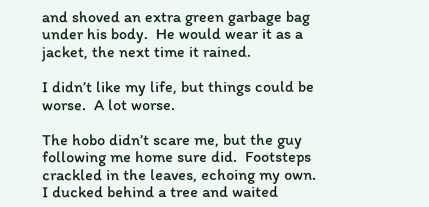and shoved an extra green garbage bag under his body.  He would wear it as a jacket, the next time it rained.

I didn’t like my life, but things could be worse.  A lot worse.

The hobo didn’t scare me, but the guy following me home sure did.  Footsteps crackled in the leaves, echoing my own.  I ducked behind a tree and waited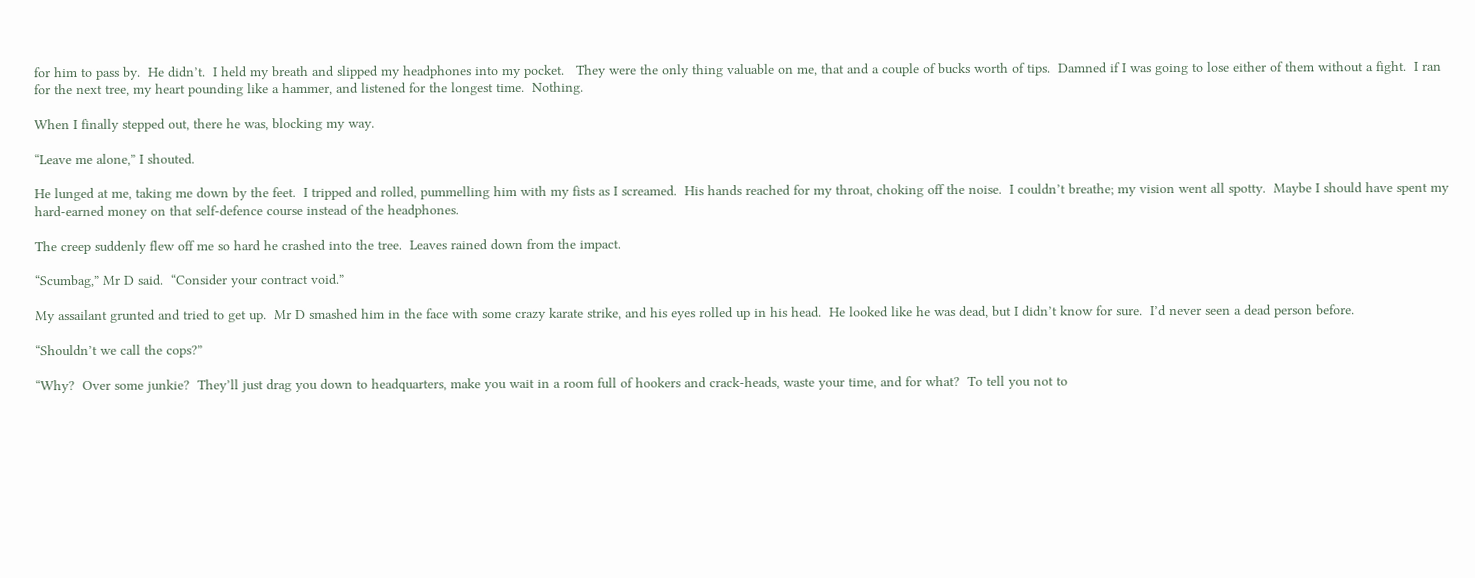for him to pass by.  He didn’t.  I held my breath and slipped my headphones into my pocket.   They were the only thing valuable on me, that and a couple of bucks worth of tips.  Damned if I was going to lose either of them without a fight.  I ran for the next tree, my heart pounding like a hammer, and listened for the longest time.  Nothing.

When I finally stepped out, there he was, blocking my way.

“Leave me alone,” I shouted.

He lunged at me, taking me down by the feet.  I tripped and rolled, pummelling him with my fists as I screamed.  His hands reached for my throat, choking off the noise.  I couldn’t breathe; my vision went all spotty.  Maybe I should have spent my hard-earned money on that self-defence course instead of the headphones.

The creep suddenly flew off me so hard he crashed into the tree.  Leaves rained down from the impact.

“Scumbag,” Mr D said.  “Consider your contract void.”

My assailant grunted and tried to get up.  Mr D smashed him in the face with some crazy karate strike, and his eyes rolled up in his head.  He looked like he was dead, but I didn’t know for sure.  I’d never seen a dead person before.

“Shouldn’t we call the cops?”

“Why?  Over some junkie?  They’ll just drag you down to headquarters, make you wait in a room full of hookers and crack-heads, waste your time, and for what?  To tell you not to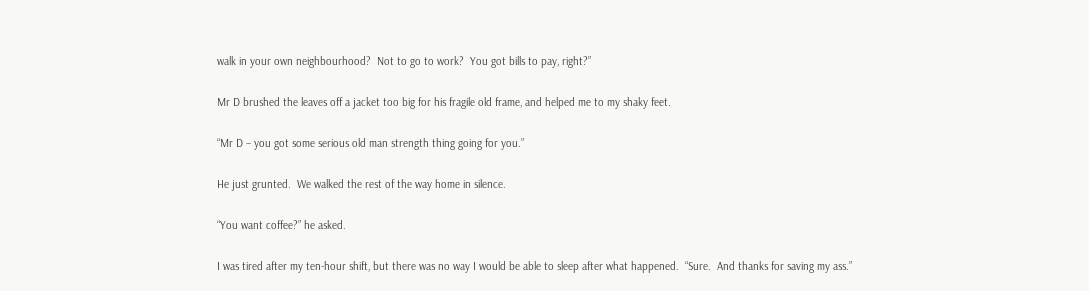walk in your own neighbourhood?  Not to go to work?  You got bills to pay, right?”

Mr D brushed the leaves off a jacket too big for his fragile old frame, and helped me to my shaky feet.

“Mr D – you got some serious old man strength thing going for you.”

He just grunted.  We walked the rest of the way home in silence.

“You want coffee?” he asked.

I was tired after my ten-hour shift, but there was no way I would be able to sleep after what happened.  “Sure.  And thanks for saving my ass.”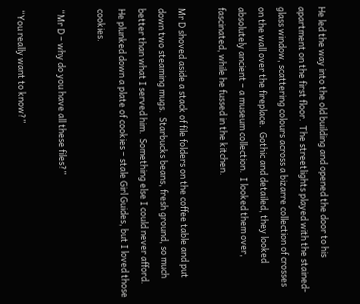He led the way into the old building and opened the door to his apartment on the first floor.  The streetlights played with the stained-glass window, scattering colours across a bizarre collection of crosses on the wall over the fireplace.  Gothic and detailed, they looked absolutely ancient – a museum collection.  I looked them over, fascinated, while he fussed in the kitchen.

Mr D shoved aside a stack of file folders on the coffee table and put down two steaming mugs.  Starbucks beans, fresh ground, so much better than what I served him.  Something else I could never afford.  He plunked down a plate of cookies – stale Girl Guides, but I loved those cookies.

“Mr D – why do you have all these files?”

“You really want to know?”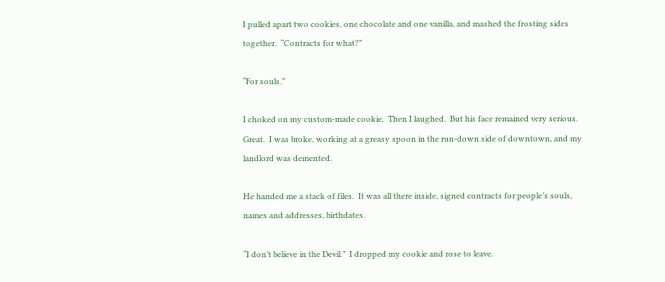I pulled apart two cookies, one chocolate and one vanilla, and mashed the frosting sides together.  “Contracts for what?”

“For souls.”

I choked on my custom-made cookie.  Then I laughed.  But his face remained very serious.  Great.  I was broke, working at a greasy spoon in the run-down side of downtown, and my landlord was demented.

He handed me a stack of files.  It was all there inside, signed contracts for people’s souls, names and addresses, birthdates.

“I don’t believe in the Devil.”  I dropped my cookie and rose to leave.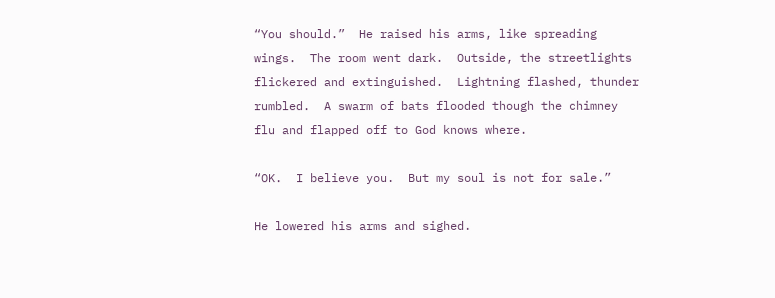“You should.”  He raised his arms, like spreading wings.  The room went dark.  Outside, the streetlights flickered and extinguished.  Lightning flashed, thunder rumbled.  A swarm of bats flooded though the chimney flu and flapped off to God knows where.

“OK.  I believe you.  But my soul is not for sale.”

He lowered his arms and sighed.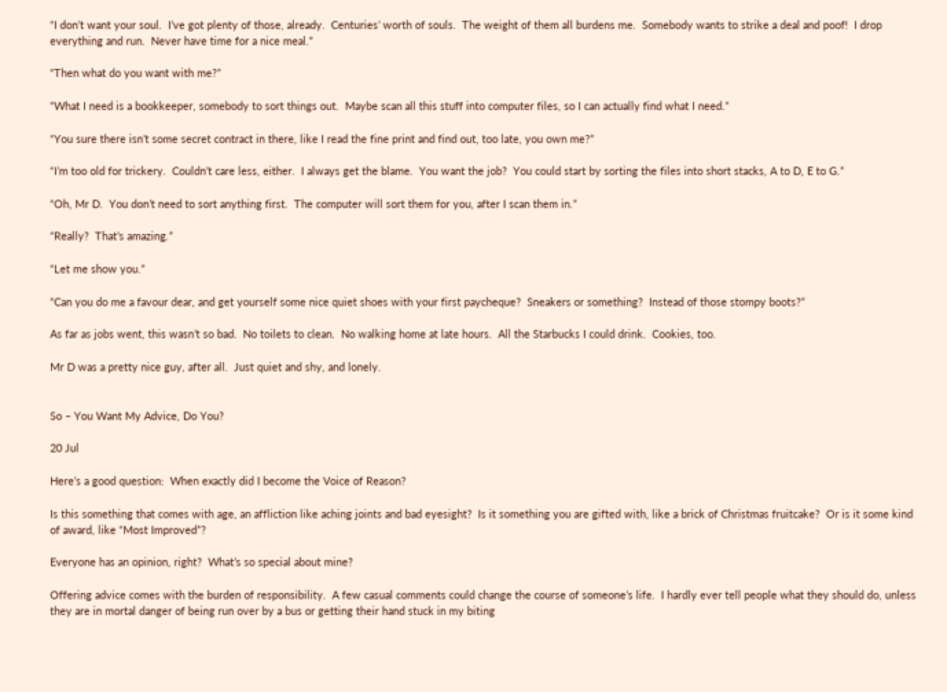“I don’t want your soul.  I’ve got plenty of those, already.  Centuries’ worth of souls.  The weight of them all burdens me.  Somebody wants to strike a deal and poof!  I drop everything and run.  Never have time for a nice meal.”

“Then what do you want with me?”

“What I need is a bookkeeper, somebody to sort things out.  Maybe scan all this stuff into computer files, so I can actually find what I need.”

“You sure there isn’t some secret contract in there, like I read the fine print and find out, too late, you own me?”

“I’m too old for trickery.  Couldn’t care less, either.  I always get the blame.  You want the job?  You could start by sorting the files into short stacks, A to D, E to G.”

“Oh, Mr D.  You don’t need to sort anything first.  The computer will sort them for you, after I scan them in.”

“Really?  That’s amazing.”

“Let me show you.”

“Can you do me a favour dear, and get yourself some nice quiet shoes with your first paycheque?  Sneakers or something?  Instead of those stompy boots?”

As far as jobs went, this wasn’t so bad.  No toilets to clean.  No walking home at late hours.  All the Starbucks I could drink.  Cookies, too.

Mr D was a pretty nice guy, after all.  Just quiet and shy, and lonely.


So – You Want My Advice, Do You?

20 Jul

Here’s a good question:  When exactly did I become the Voice of Reason?

Is this something that comes with age, an affliction like aching joints and bad eyesight?  Is it something you are gifted with, like a brick of Christmas fruitcake?  Or is it some kind of award, like “Most Improved”?

Everyone has an opinion, right?  What’s so special about mine?

Offering advice comes with the burden of responsibility.  A few casual comments could change the course of someone’s life.  I hardly ever tell people what they should do, unless they are in mortal danger of being run over by a bus or getting their hand stuck in my biting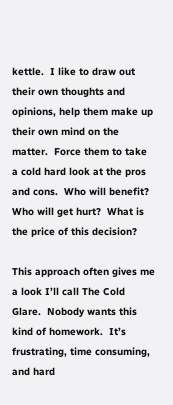kettle.  I like to draw out their own thoughts and opinions, help them make up their own mind on the matter.  Force them to take a cold hard look at the pros and cons.  Who will benefit?  Who will get hurt?  What is the price of this decision?

This approach often gives me a look I’ll call The Cold Glare.  Nobody wants this kind of homework.  It’s frustrating, time consuming, and hard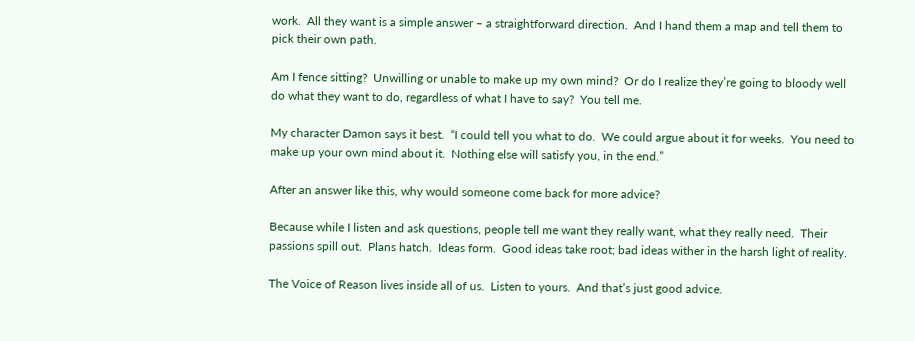work.  All they want is a simple answer – a straightforward direction.  And I hand them a map and tell them to pick their own path.

Am I fence sitting?  Unwilling or unable to make up my own mind?  Or do I realize they’re going to bloody well do what they want to do, regardless of what I have to say?  You tell me.

My character Damon says it best.  “I could tell you what to do.  We could argue about it for weeks.  You need to make up your own mind about it.  Nothing else will satisfy you, in the end.”

After an answer like this, why would someone come back for more advice?

Because while I listen and ask questions, people tell me want they really want, what they really need.  Their passions spill out.  Plans hatch.  Ideas form.  Good ideas take root; bad ideas wither in the harsh light of reality.

The Voice of Reason lives inside all of us.  Listen to yours.  And that’s just good advice.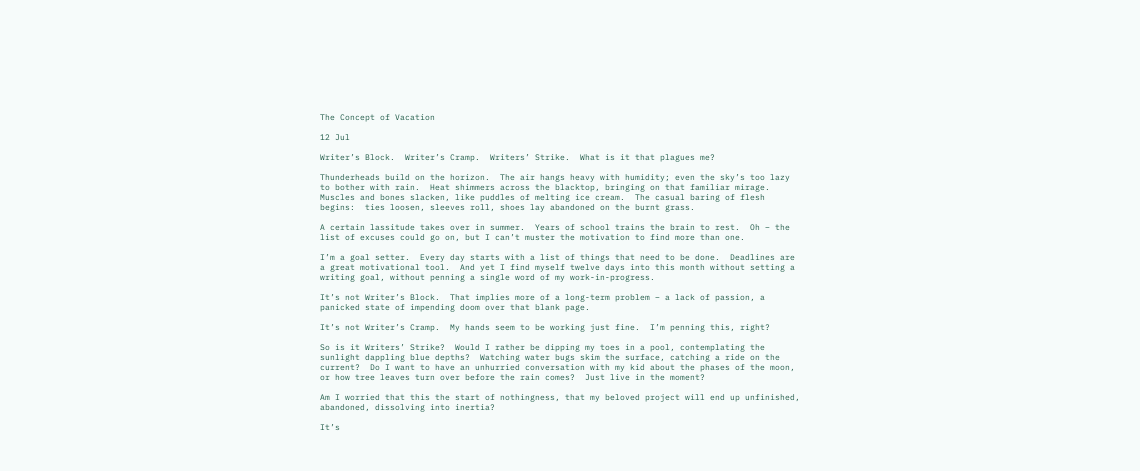The Concept of Vacation

12 Jul

Writer’s Block.  Writer’s Cramp.  Writers’ Strike.  What is it that plagues me?

Thunderheads build on the horizon.  The air hangs heavy with humidity; even the sky’s too lazy to bother with rain.  Heat shimmers across the blacktop, bringing on that familiar mirage.  Muscles and bones slacken, like puddles of melting ice cream.  The casual baring of flesh begins:  ties loosen, sleeves roll, shoes lay abandoned on the burnt grass.

A certain lassitude takes over in summer.  Years of school trains the brain to rest.  Oh – the list of excuses could go on, but I can’t muster the motivation to find more than one.

I’m a goal setter.  Every day starts with a list of things that need to be done.  Deadlines are a great motivational tool.  And yet I find myself twelve days into this month without setting a writing goal, without penning a single word of my work-in-progress.

It’s not Writer’s Block.  That implies more of a long-term problem – a lack of passion, a panicked state of impending doom over that blank page.

It’s not Writer’s Cramp.  My hands seem to be working just fine.  I’m penning this, right?

So is it Writers’ Strike?  Would I rather be dipping my toes in a pool, contemplating the sunlight dappling blue depths?  Watching water bugs skim the surface, catching a ride on the current?  Do I want to have an unhurried conversation with my kid about the phases of the moon, or how tree leaves turn over before the rain comes?  Just live in the moment?

Am I worried that this the start of nothingness, that my beloved project will end up unfinished, abandoned, dissolving into inertia?

It’s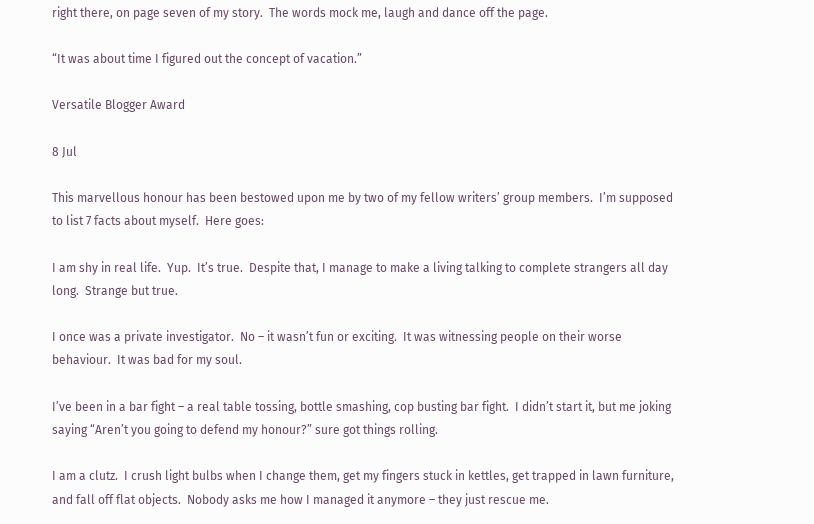right there, on page seven of my story.  The words mock me, laugh and dance off the page.

“It was about time I figured out the concept of vacation.”

Versatile Blogger Award

8 Jul

This marvellous honour has been bestowed upon me by two of my fellow writers’ group members.  I’m supposed to list 7 facts about myself.  Here goes:

I am shy in real life.  Yup.  It’s true.  Despite that, I manage to make a living talking to complete strangers all day long.  Strange but true.

I once was a private investigator.  No – it wasn’t fun or exciting.  It was witnessing people on their worse behaviour.  It was bad for my soul.

I’ve been in a bar fight – a real table tossing, bottle smashing, cop busting bar fight.  I didn’t start it, but me joking saying “Aren’t you going to defend my honour?” sure got things rolling.

I am a clutz.  I crush light bulbs when I change them, get my fingers stuck in kettles, get trapped in lawn furniture, and fall off flat objects.  Nobody asks me how I managed it anymore – they just rescue me.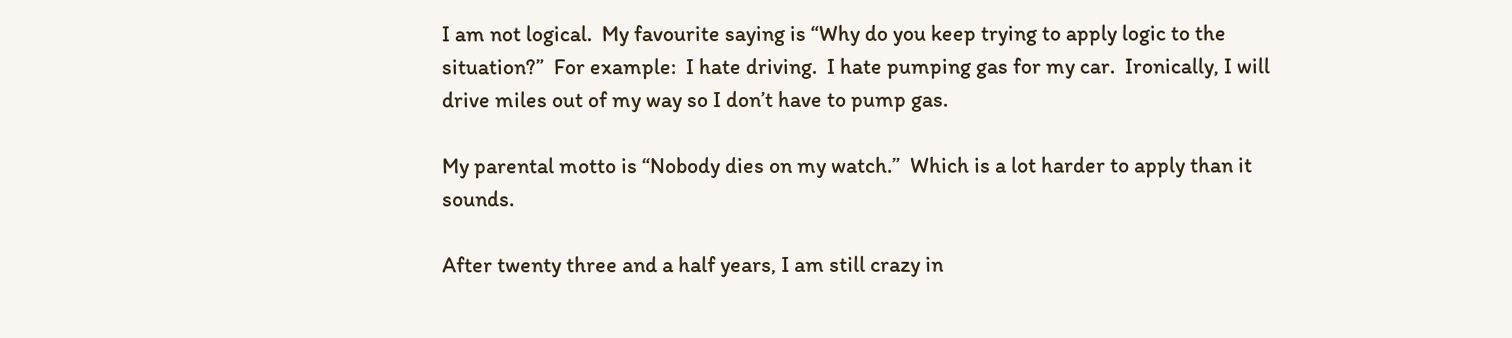I am not logical.  My favourite saying is “Why do you keep trying to apply logic to the situation?”  For example:  I hate driving.  I hate pumping gas for my car.  Ironically, I will drive miles out of my way so I don’t have to pump gas.

My parental motto is “Nobody dies on my watch.”  Which is a lot harder to apply than it sounds.

After twenty three and a half years, I am still crazy in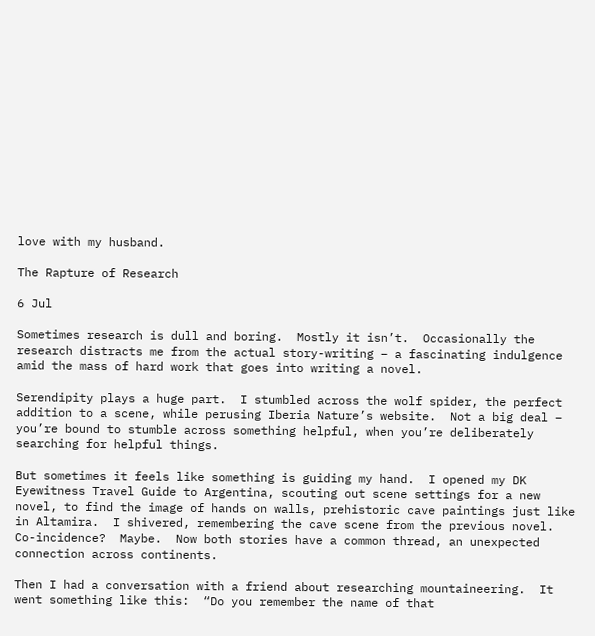love with my husband.

The Rapture of Research

6 Jul

Sometimes research is dull and boring.  Mostly it isn’t.  Occasionally the research distracts me from the actual story-writing – a fascinating indulgence amid the mass of hard work that goes into writing a novel.

Serendipity plays a huge part.  I stumbled across the wolf spider, the perfect addition to a scene, while perusing Iberia Nature’s website.  Not a big deal – you’re bound to stumble across something helpful, when you’re deliberately searching for helpful things.

But sometimes it feels like something is guiding my hand.  I opened my DK Eyewitness Travel Guide to Argentina, scouting out scene settings for a new novel, to find the image of hands on walls, prehistoric cave paintings just like in Altamira.  I shivered, remembering the cave scene from the previous novel.  Co-incidence?  Maybe.  Now both stories have a common thread, an unexpected connection across continents.

Then I had a conversation with a friend about researching mountaineering.  It went something like this:  “Do you remember the name of that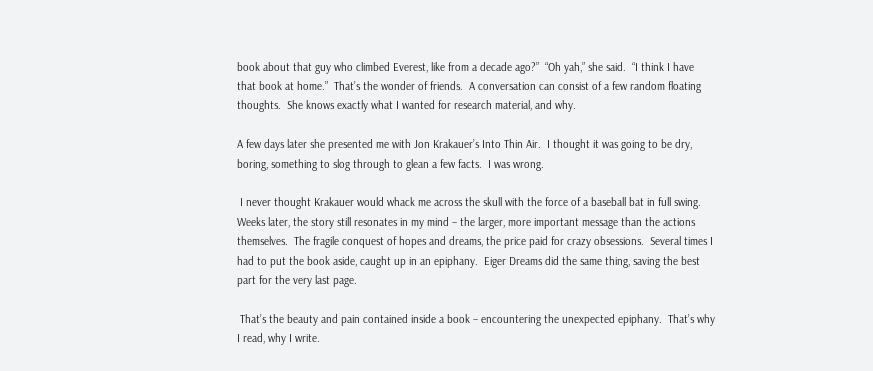book about that guy who climbed Everest, like from a decade ago?”  “Oh yah,” she said.  “I think I have that book at home.”  That’s the wonder of friends.  A conversation can consist of a few random floating thoughts.  She knows exactly what I wanted for research material, and why.

A few days later she presented me with Jon Krakauer’s Into Thin Air.  I thought it was going to be dry, boring, something to slog through to glean a few facts.  I was wrong.

 I never thought Krakauer would whack me across the skull with the force of a baseball bat in full swing.  Weeks later, the story still resonates in my mind – the larger, more important message than the actions themselves.  The fragile conquest of hopes and dreams, the price paid for crazy obsessions.  Several times I had to put the book aside, caught up in an epiphany.  Eiger Dreams did the same thing, saving the best part for the very last page.

 That’s the beauty and pain contained inside a book – encountering the unexpected epiphany.  That’s why I read, why I write.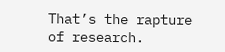That’s the rapture of research.